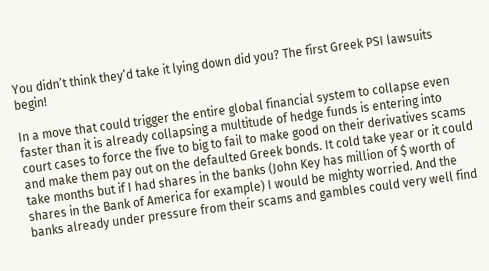You didn’t think they’d take it lying down did you? The first Greek PSI lawsuits begin!

In a move that could trigger the entire global financial system to collapse even faster than it is already collapsing a multitude of hedge funds is entering into court cases to force the five to big to fail to make good on their derivatives scams and make them pay out on the defaulted Greek bonds. It cold take year or it could take months but if I had shares in the banks (John Key has million of $ worth of shares in the Bank of America for example) I would be mighty worried. And the banks already under pressure from their scams and gambles could very well find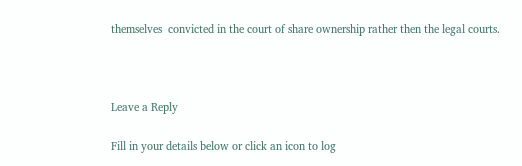themselves  convicted in the court of share ownership rather then the legal courts.



Leave a Reply

Fill in your details below or click an icon to log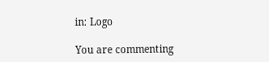in: Logo

You are commenting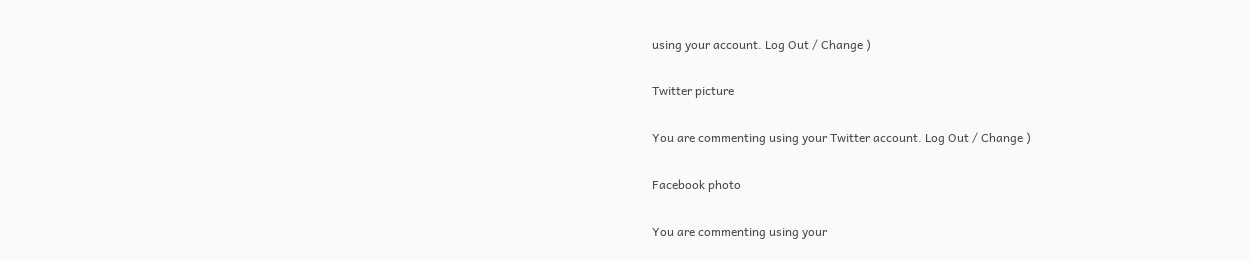using your account. Log Out / Change )

Twitter picture

You are commenting using your Twitter account. Log Out / Change )

Facebook photo

You are commenting using your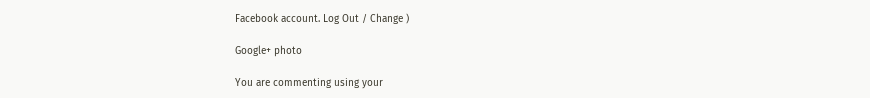Facebook account. Log Out / Change )

Google+ photo

You are commenting using your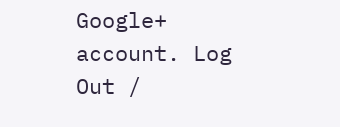Google+ account. Log Out /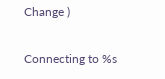Change )

Connecting to %s